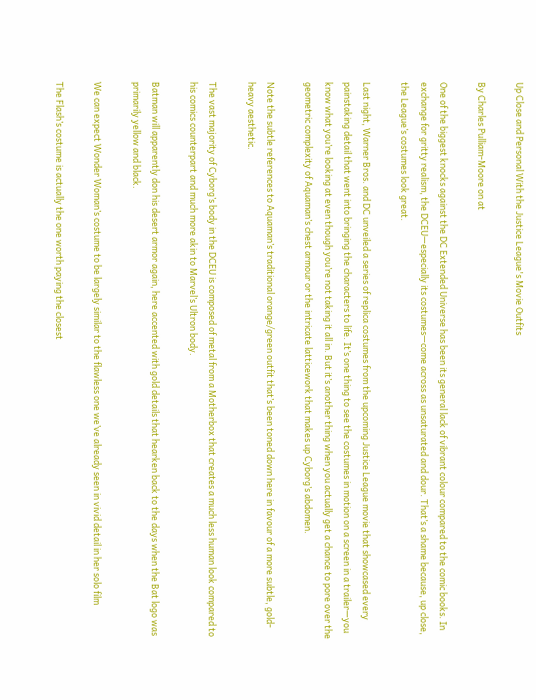Up Close and Personal With the Justice League's Movie Outfits

By Charles Pulliam-Moore on at

One of the biggest knocks against the DC Extended Universe has been its general lack of vibrant colour compared to the comic books. In exchange for gritty realism, the DCEU—especially its costumes—come across as unsaturated and dour. That’s a shame because, up close, the League’s costumes look great.

Last night, Warner Bros. and DC unveiled a series of replica costumes from the upcoming Justice League movie that showcased every painstaking detail that went into bringing the characters to life. It’s one thing to see the costumes in motion on a screen in a trailer—you know what you’re looking at even though you’re not taking it all in. But it’s another thing when you actually get a chance to pore over the geometric complexity of Aquaman’s chest armour or the intricate latticework that makes up Cyborg’s abdomen.

Note the subtle references to Aquaman’s traditional orange/green outfit that’s been toned down here in favour of a more subtle, gold-heavy aesthetic.

The vast majority of Cyborg’s body in the DCEU is composed of metal from a Motherbox that creates a much less human look compared to his comics counterpart and much more akin to Marvel’s Ultron body.

Batman will apparently don his desert armor again, here accented with gold details that hearken back to the days when the Bat logo was primarily yellow and black.

We can expect Wonder Woman’s costume to be largely similar to the flawless one we’ve already seen in vivid detail in her solo film

The Flash’s costume is actually the one worth paying the closest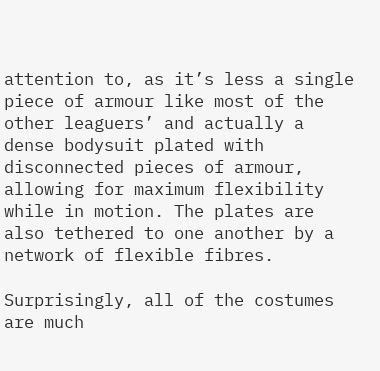attention to, as it’s less a single piece of armour like most of the other leaguers’ and actually a dense bodysuit plated with disconnected pieces of armour, allowing for maximum flexibility while in motion. The plates are also tethered to one another by a network of flexible fibres.

Surprisingly, all of the costumes are much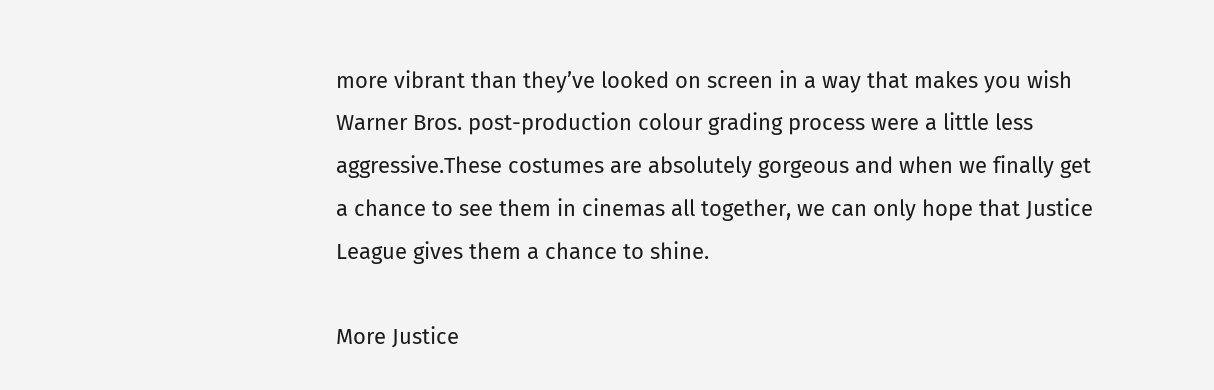more vibrant than they’ve looked on screen in a way that makes you wish Warner Bros. post-production colour grading process were a little less aggressive.These costumes are absolutely gorgeous and when we finally get a chance to see them in cinemas all together, we can only hope that Justice League gives them a chance to shine.

More Justice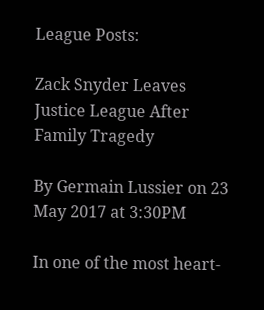League Posts:

Zack Snyder Leaves Justice League After Family Tragedy

By Germain Lussier on 23 May 2017 at 3:30PM

In one of the most heart-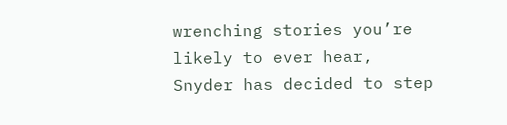wrenching stories you’re likely to ever hear, Snyder has decided to step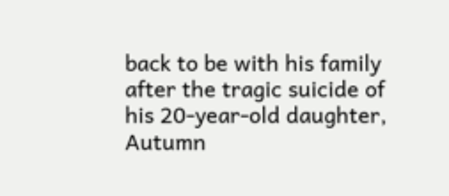back to be with his family after the tragic suicide of his 20-year-old daughter, Autumn